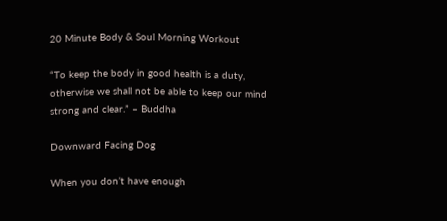20 Minute Body & Soul Morning Workout

“To keep the body in good health is a duty, otherwise we shall not be able to keep our mind strong and clear.” – Buddha

Downward Facing Dog

When you don’t have enough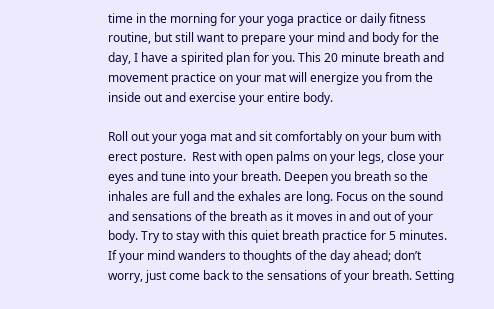time in the morning for your yoga practice or daily fitness routine, but still want to prepare your mind and body for the day, I have a spirited plan for you. This 20 minute breath and movement practice on your mat will energize you from the inside out and exercise your entire body.

Roll out your yoga mat and sit comfortably on your bum with erect posture.  Rest with open palms on your legs, close your eyes and tune into your breath. Deepen you breath so the inhales are full and the exhales are long. Focus on the sound and sensations of the breath as it moves in and out of your body. Try to stay with this quiet breath practice for 5 minutes. If your mind wanders to thoughts of the day ahead; don’t worry, just come back to the sensations of your breath. Setting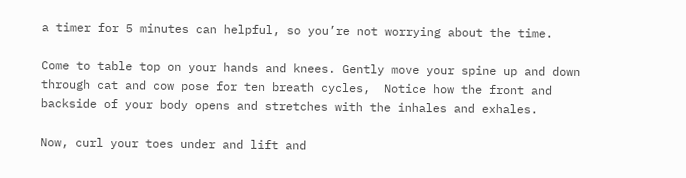a timer for 5 minutes can helpful, so you’re not worrying about the time.

Come to table top on your hands and knees. Gently move your spine up and down through cat and cow pose for ten breath cycles,  Notice how the front and backside of your body opens and stretches with the inhales and exhales.

Now, curl your toes under and lift and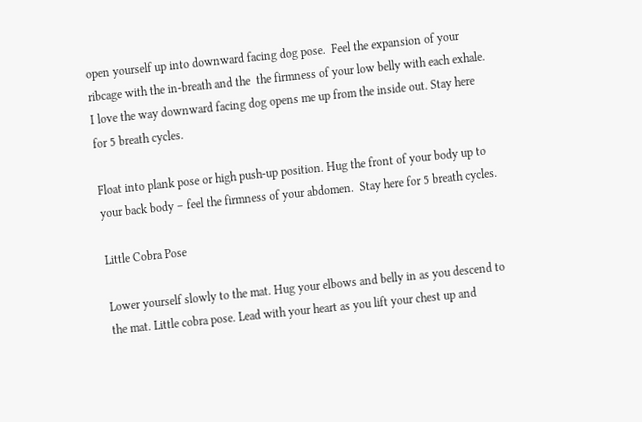open yourself up into downward facing dog pose.  Feel the expansion of your ribcage with the in-breath and the  the firmness of your low belly with each exhale. I love the way downward facing dog opens me up from the inside out. Stay here for 5 breath cycles.

Float into plank pose or high push-up position. Hug the front of your body up to your back body – feel the firmness of your abdomen.  Stay here for 5 breath cycles.

Little Cobra Pose

Lower yourself slowly to the mat. Hug your elbows and belly in as you descend to the mat. Little cobra pose. Lead with your heart as you lift your chest up and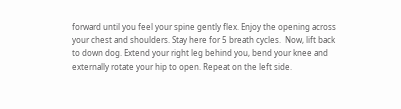forward until you feel your spine gently flex. Enjoy the opening across your chest and shoulders. Stay here for 5 breath cycles.  Now, lift back to down dog. Extend your right leg behind you, bend your knee and externally rotate your hip to open. Repeat on the left side.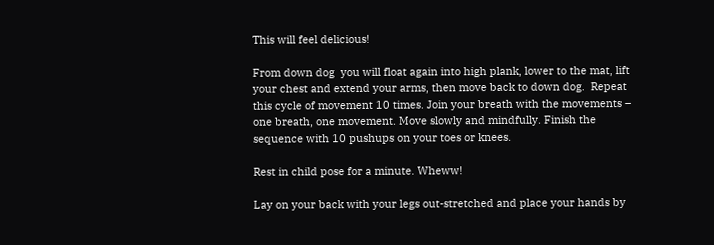This will feel delicious!

From down dog  you will float again into high plank, lower to the mat, lift your chest and extend your arms, then move back to down dog.  Repeat this cycle of movement 10 times. Join your breath with the movements – one breath, one movement. Move slowly and mindfully. Finish the sequence with 10 pushups on your toes or knees.

Rest in child pose for a minute. Wheww!

Lay on your back with your legs out-stretched and place your hands by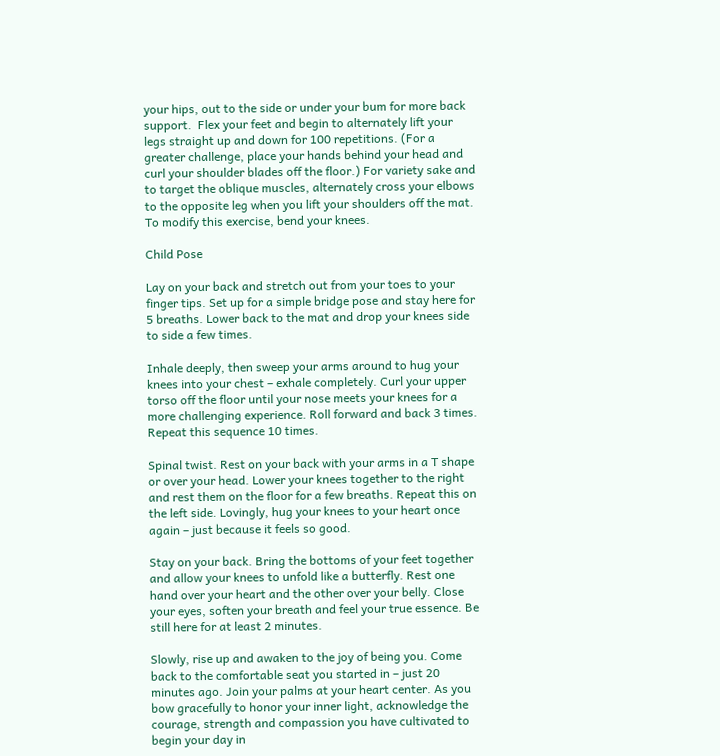your hips, out to the side or under your bum for more back support.  Flex your feet and begin to alternately lift your legs straight up and down for 100 repetitions. (For a greater challenge, place your hands behind your head and curl your shoulder blades off the floor.) For variety sake and to target the oblique muscles, alternately cross your elbows to the opposite leg when you lift your shoulders off the mat. To modify this exercise, bend your knees.

Child Pose

Lay on your back and stretch out from your toes to your finger tips. Set up for a simple bridge pose and stay here for 5 breaths. Lower back to the mat and drop your knees side to side a few times.

Inhale deeply, then sweep your arms around to hug your knees into your chest – exhale completely. Curl your upper torso off the floor until your nose meets your knees for a more challenging experience. Roll forward and back 3 times. Repeat this sequence 10 times.

Spinal twist. Rest on your back with your arms in a T shape or over your head. Lower your knees together to the right and rest them on the floor for a few breaths. Repeat this on the left side. Lovingly, hug your knees to your heart once again – just because it feels so good.

Stay on your back. Bring the bottoms of your feet together and allow your knees to unfold like a butterfly. Rest one hand over your heart and the other over your belly. Close your eyes, soften your breath and feel your true essence. Be still here for at least 2 minutes.

Slowly, rise up and awaken to the joy of being you. Come back to the comfortable seat you started in – just 20 minutes ago. Join your palms at your heart center. As you bow gracefully to honor your inner light, acknowledge the courage, strength and compassion you have cultivated to begin your day in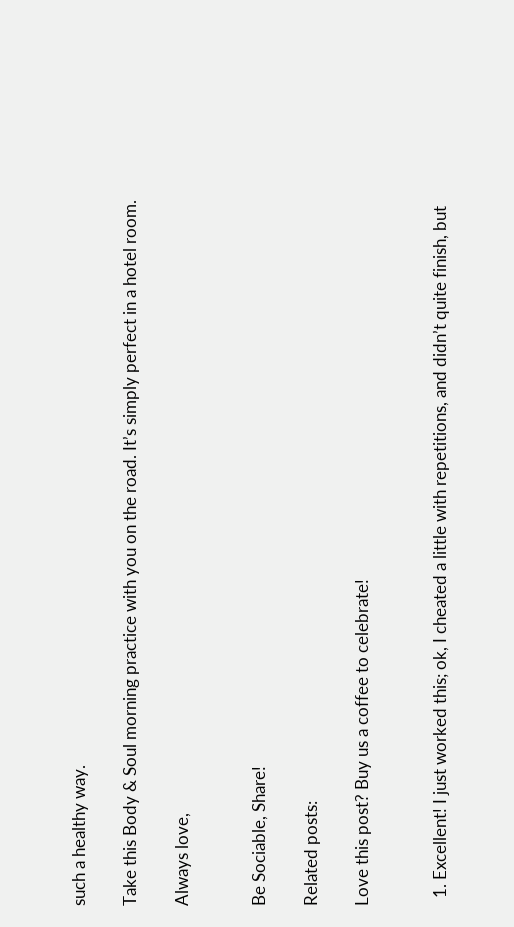such a healthy way.

Take this Body & Soul morning practice with you on the road. It’s simply perfect in a hotel room.

Always love,


Be Sociable, Share!

Related posts:

Love this post? Buy us a coffee to celebrate!


  1. Excellent! I just worked this; ok, I cheated a little with repetitions, and didn’t quite finish, but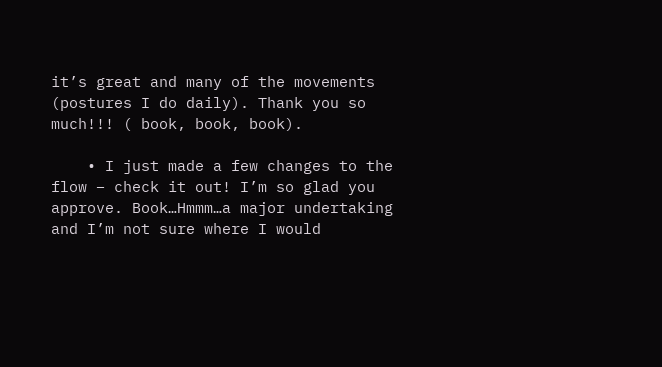it’s great and many of the movements (postures I do daily). Thank you so much!!! ( book, book, book).

    • I just made a few changes to the flow – check it out! I’m so glad you approve. Book…Hmmm…a major undertaking and I’m not sure where I would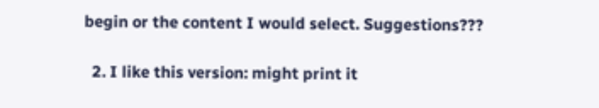begin or the content I would select. Suggestions???

  2. I like this version: might print it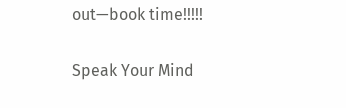out—book time!!!!!

Speak Your Mind